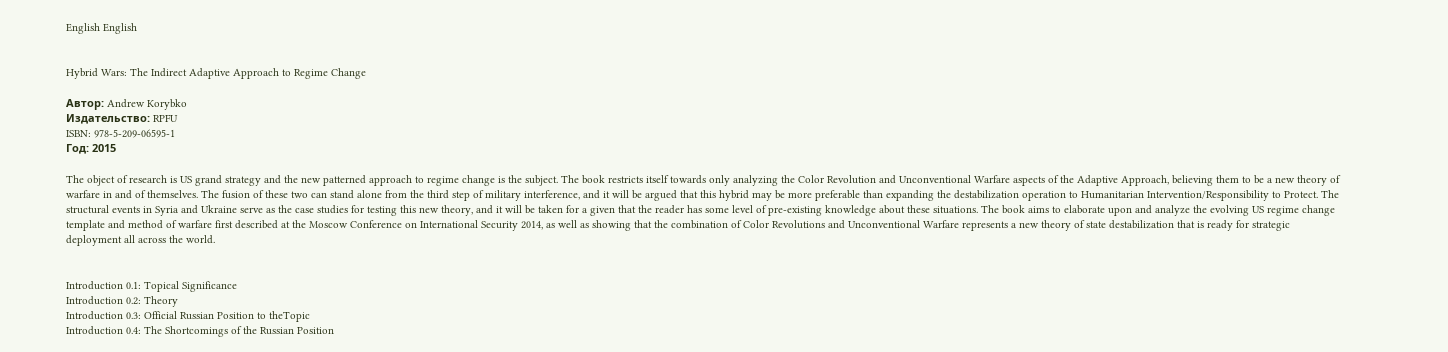English English


Hybrid Wars: The Indirect Adaptive Approach to Regime Change

Автор: Andrew Korybko
Издательство: RPFU
ISBN: 978-5-209-06595-1
Год: 2015

The object of research is US grand strategy and the new patterned approach to regime change is the subject. The book restricts itself towards only analyzing the Color Revolution and Unconventional Warfare aspects of the Adaptive Approach, believing them to be a new theory of warfare in and of themselves. The fusion of these two can stand alone from the third step of military interference, and it will be argued that this hybrid may be more preferable than expanding the destabilization operation to Humanitarian Intervention/Responsibility to Protect. The structural events in Syria and Ukraine serve as the case studies for testing this new theory, and it will be taken for a given that the reader has some level of pre-existing knowledge about these situations. The book aims to elaborate upon and analyze the evolving US regime change template and method of warfare first described at the Moscow Conference on International Security 2014, as well as showing that the combination of Color Revolutions and Unconventional Warfare represents a new theory of state destabilization that is ready for strategic deployment all across the world.


Introduction 0.1: Topical Significance
Introduction 0.2: Theory
Introduction 0.3: Official Russian Position to theTopic
Introduction 0.4: The Shortcomings of the Russian Position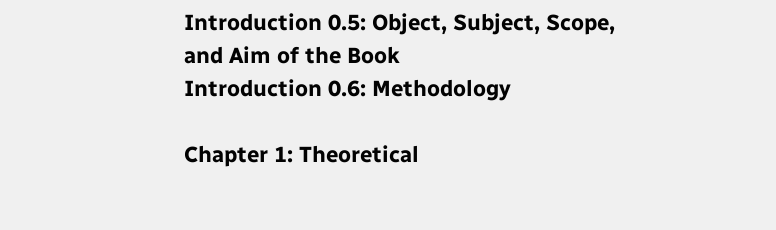Introduction 0.5: Object, Subject, Scope, and Aim of the Book
Introduction 0.6: Methodology

Chapter 1: Theoretical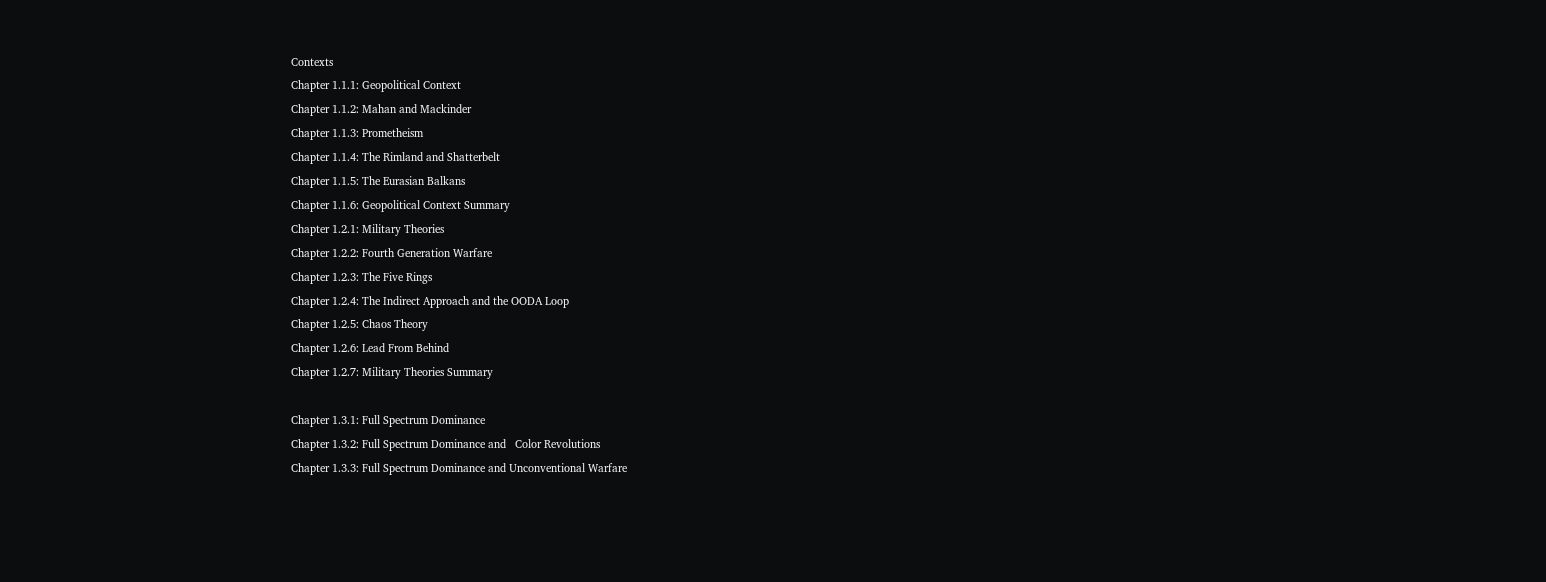Contexts
Chapter 1.1.1: Geopolitical Context
Chapter 1.1.2: Mahan and Mackinder
Chapter 1.1.3: Prometheism
Chapter 1.1.4: The Rimland and Shatterbelt
Chapter 1.1.5: The Eurasian Balkans
Chapter 1.1.6: Geopolitical Context Summary
Chapter 1.2.1: Military Theories
Chapter 1.2.2: Fourth Generation Warfare
Chapter 1.2.3: The Five Rings
Chapter 1.2.4: The Indirect Approach and the OODA Loop
Chapter 1.2.5: Chaos Theory
Chapter 1.2.6: Lead From Behind
Chapter 1.2.7: Military Theories Summary

Chapter 1.3.1: Full Spectrum Dominance
Chapter 1.3.2: Full Spectrum Dominance and   Color Revolutions
Chapter 1.3.3: Full Spectrum Dominance and Unconventional Warfare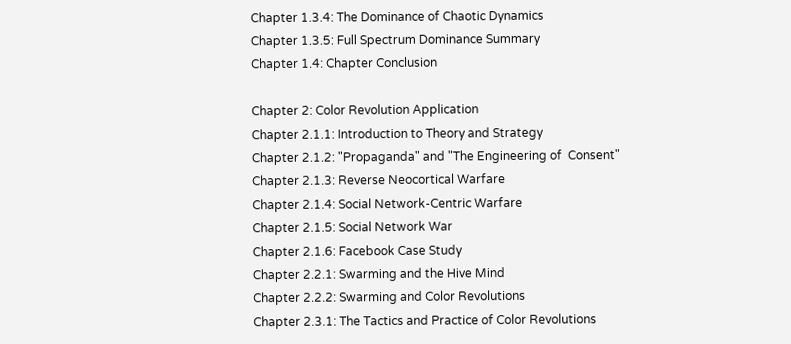Chapter 1.3.4: The Dominance of Chaotic Dynamics
Chapter 1.3.5: Full Spectrum Dominance Summary
Chapter 1.4: Chapter Conclusion

Chapter 2: Color Revolution Application
Chapter 2.1.1: Introduction to Theory and Strategy
Chapter 2.1.2: "Propaganda" and "The Engineering of  Consent"
Chapter 2.1.3: Reverse Neocortical Warfare
Chapter 2.1.4: Social Network-Centric Warfare
Chapter 2.1.5: Social Network War
Chapter 2.1.6: Facebook Case Study
Chapter 2.2.1: Swarming and the Hive Mind
Chapter 2.2.2: Swarming and Color Revolutions
Chapter 2.3.1: The Tactics and Practice of Color Revolutions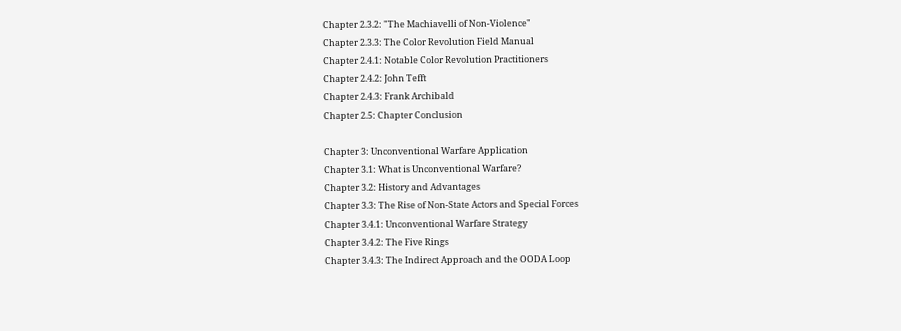Chapter 2.3.2: "The Machiavelli of Non-Violence"
Chapter 2.3.3: The Color Revolution Field Manual
Chapter 2.4.1: Notable Color Revolution Practitioners
Chapter 2.4.2: John Tefft
Chapter 2.4.3: Frank Archibald
Chapter 2.5: Chapter Conclusion

Chapter 3: Unconventional Warfare Application
Chapter 3.1: What is Unconventional Warfare?
Chapter 3.2: History and Advantages
Chapter 3.3: The Rise of Non-State Actors and Special Forces
Chapter 3.4.1: Unconventional Warfare Strategy
Chapter 3.4.2: The Five Rings
Chapter 3.4.3: The Indirect Approach and the OODA Loop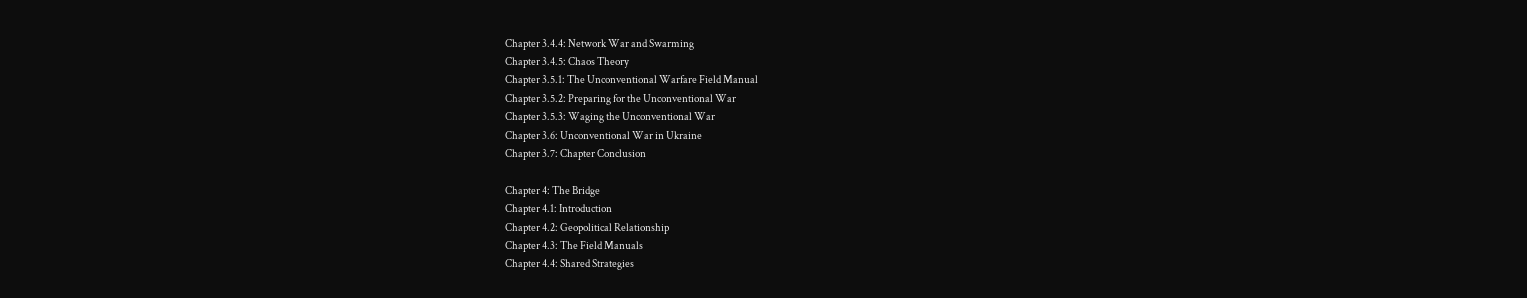Chapter 3.4.4: Network War and Swarming
Chapter 3.4.5: Chaos Theory
Chapter 3.5.1: The Unconventional Warfare Field Manual
Chapter 3.5.2: Preparing for the Unconventional War
Chapter 3.5.3: Waging the Unconventional War
Chapter 3.6: Unconventional War in Ukraine
Chapter 3.7: Chapter Conclusion

Chapter 4: The Bridge
Chapter 4.1: Introduction
Chapter 4.2: Geopolitical Relationship
Chapter 4.3: The Field Manuals
Chapter 4.4: Shared Strategies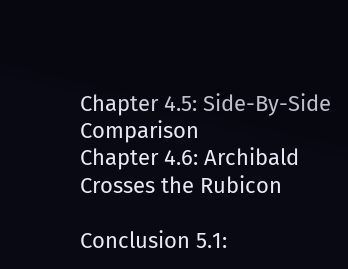Chapter 4.5: Side-By-Side Comparison
Chapter 4.6: Archibald Crosses the Rubicon

Conclusion 5.1: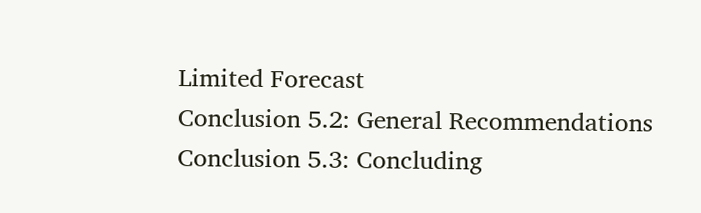Limited Forecast
Conclusion 5.2: General Recommendations
Conclusion 5.3: Concluding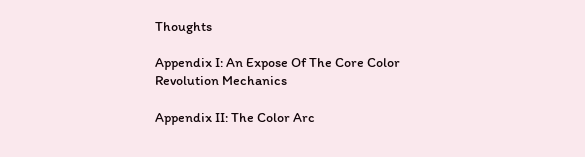Thoughts

Appendix I: An Expose Of The Core Color Revolution Mechanics

Appendix II: The Color Arc